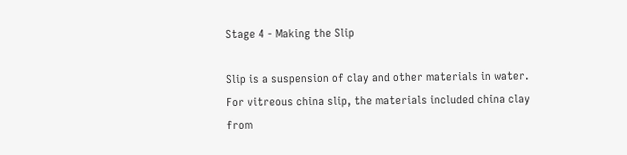Stage 4 - Making the Slip

Slip is a suspension of clay and other materials in water. For vitreous china slip, the materials included china clay from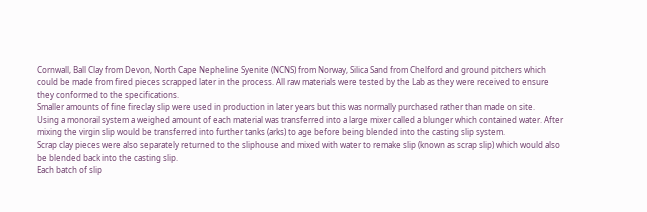Cornwall, Ball Clay from Devon, North Cape Nepheline Syenite (NCNS) from Norway, Silica Sand from Chelford and ground pitchers which could be made from fired pieces scrapped later in the process. All raw materials were tested by the Lab as they were received to ensure they conformed to the specifications.
Smaller amounts of fine fireclay slip were used in production in later years but this was normally purchased rather than made on site.
Using a monorail system a weighed amount of each material was transferred into a large mixer called a blunger which contained water. After mixing the virgin slip would be transferred into further tanks (arks) to age before being blended into the casting slip system.
Scrap clay pieces were also separately returned to the sliphouse and mixed with water to remake slip (known as scrap slip) which would also be blended back into the casting slip.
Each batch of slip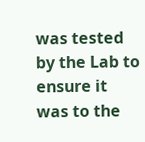was tested by the Lab to ensure it was to the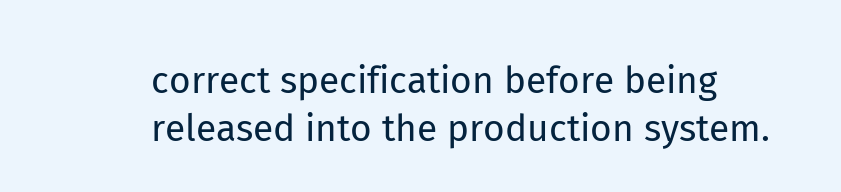correct specification before being released into the production system.